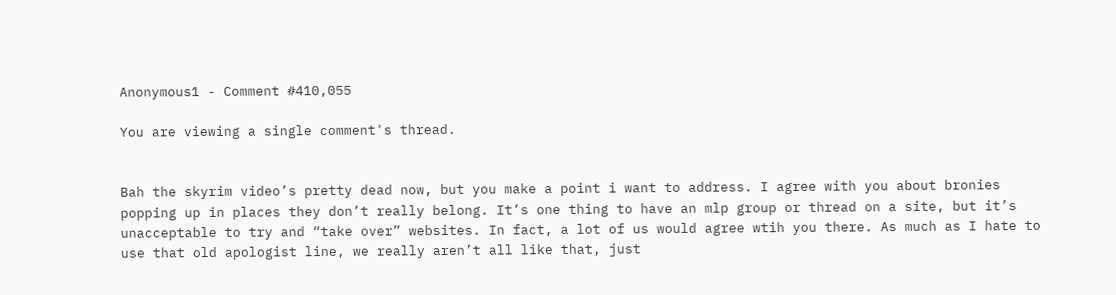Anonymous1 - Comment #410,055

You are viewing a single comment's thread.


Bah the skyrim video’s pretty dead now, but you make a point i want to address. I agree with you about bronies popping up in places they don’t really belong. It’s one thing to have an mlp group or thread on a site, but it’s unacceptable to try and “take over” websites. In fact, a lot of us would agree wtih you there. As much as I hate to use that old apologist line, we really aren’t all like that, just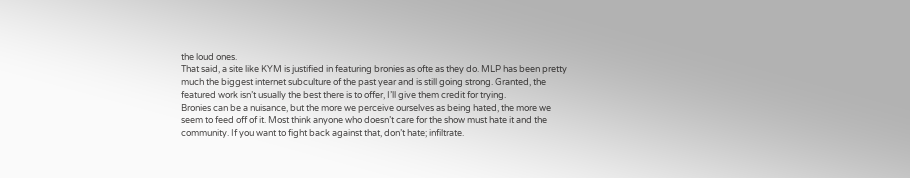the loud ones.
That said, a site like KYM is justified in featuring bronies as ofte as they do. MLP has been pretty much the biggest internet subculture of the past year and is still going strong. Granted, the featured work isn’t usually the best there is to offer, I’ll give them credit for trying.
Bronies can be a nuisance, but the more we perceive ourselves as being hated, the more we seem to feed off of it. Most think anyone who doesn’t care for the show must hate it and the community. If you want to fight back against that, don’t hate; infiltrate.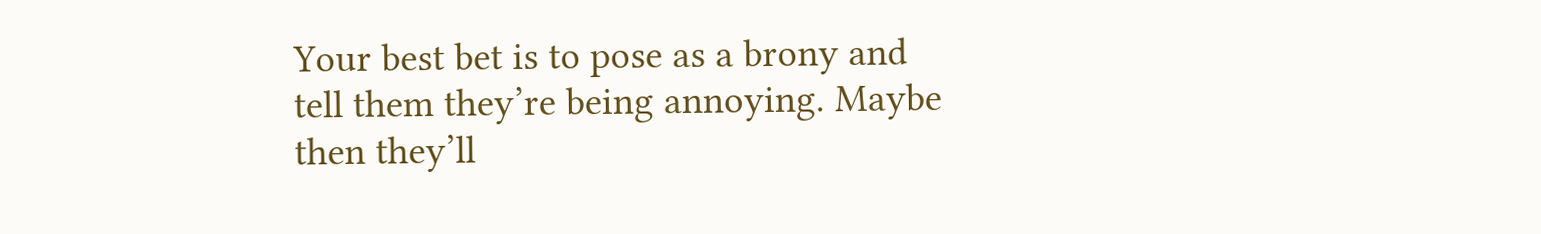Your best bet is to pose as a brony and tell them they’re being annoying. Maybe then they’ll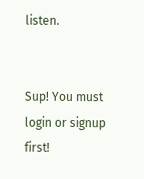listen.


Sup! You must login or signup first!